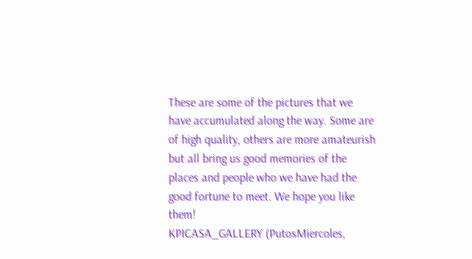These are some of the pictures that we have accumulated along the way. Some are of high quality, others are more amateurish but all bring us good memories of the places and people who we have had the good fortune to meet. We hope you like them!
KPICASA_GALLERY (PutosMiercoles,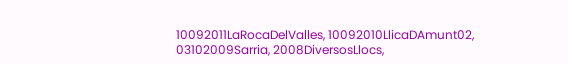10092011LaRocaDelValles, 10092010LlicaDAmunt02, 03102009Sarria, 2008DiversosLlocs,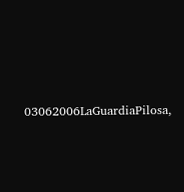03062006LaGuardiaPilosa,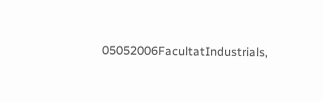05052006FacultatIndustrials,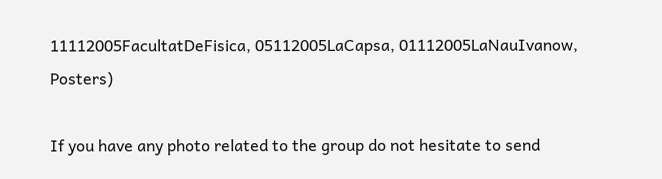11112005FacultatDeFisica, 05112005LaCapsa, 01112005LaNauIvanow, Posters)

If you have any photo related to the group do not hesitate to send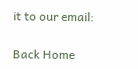it to our email:

Back Home